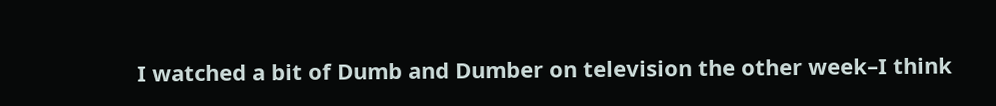I watched a bit of Dumb and Dumber on television the other week–I think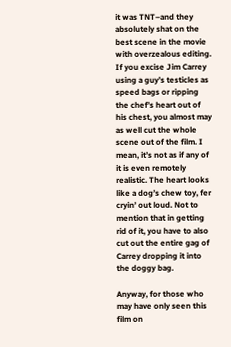it was TNT–and they absolutely shat on the best scene in the movie with overzealous editing. If you excise Jim Carrey using a guy’s testicles as speed bags or ripping the chef’s heart out of his chest, you almost may as well cut the whole scene out of the film. I mean, it’s not as if any of it is even remotely realistic. The heart looks like a dog’s chew toy, fer cryin’ out loud. Not to mention that in getting rid of it, you have to also cut out the entire gag of Carrey dropping it into the doggy bag.

Anyway, for those who may have only seen this film on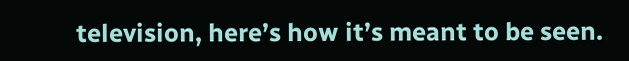television, here’s how it’s meant to be seen.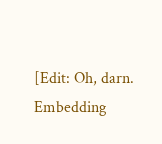[Edit: Oh, darn. Embedding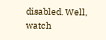disabled. Well, watch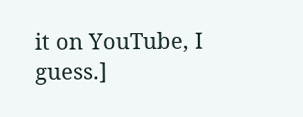it on YouTube, I guess.]